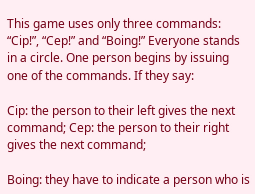This game uses only three commands: “Cip!”, “Cep!” and “Boing!” Everyone stands in a circle. One person begins by issuing one of the commands. If they say:

Cip: the person to their left gives the next command; Cep: the person to their right gives the next command;

Boing: they have to indicate a person who is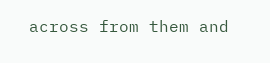across from them and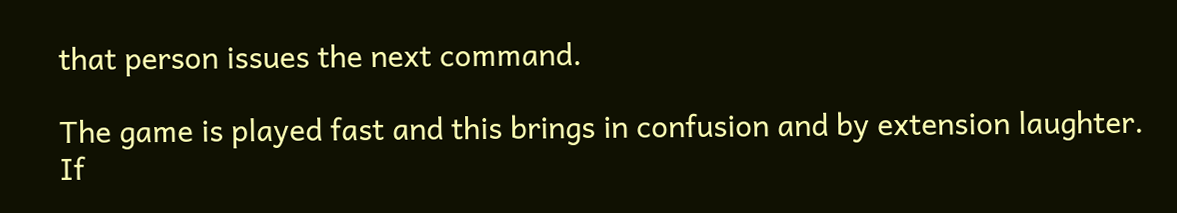that person issues the next command.

The game is played fast and this brings in confusion and by extension laughter. If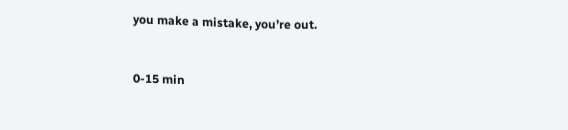you make a mistake, you’re out.


0-15 min